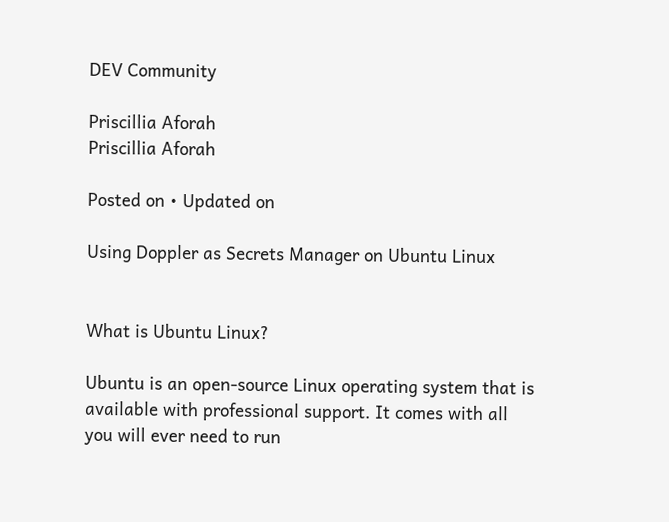DEV Community

Priscillia Aforah
Priscillia Aforah

Posted on • Updated on

Using Doppler as Secrets Manager on Ubuntu Linux


What is Ubuntu Linux?

Ubuntu is an open-source Linux operating system that is available with professional support. It comes with all you will ever need to run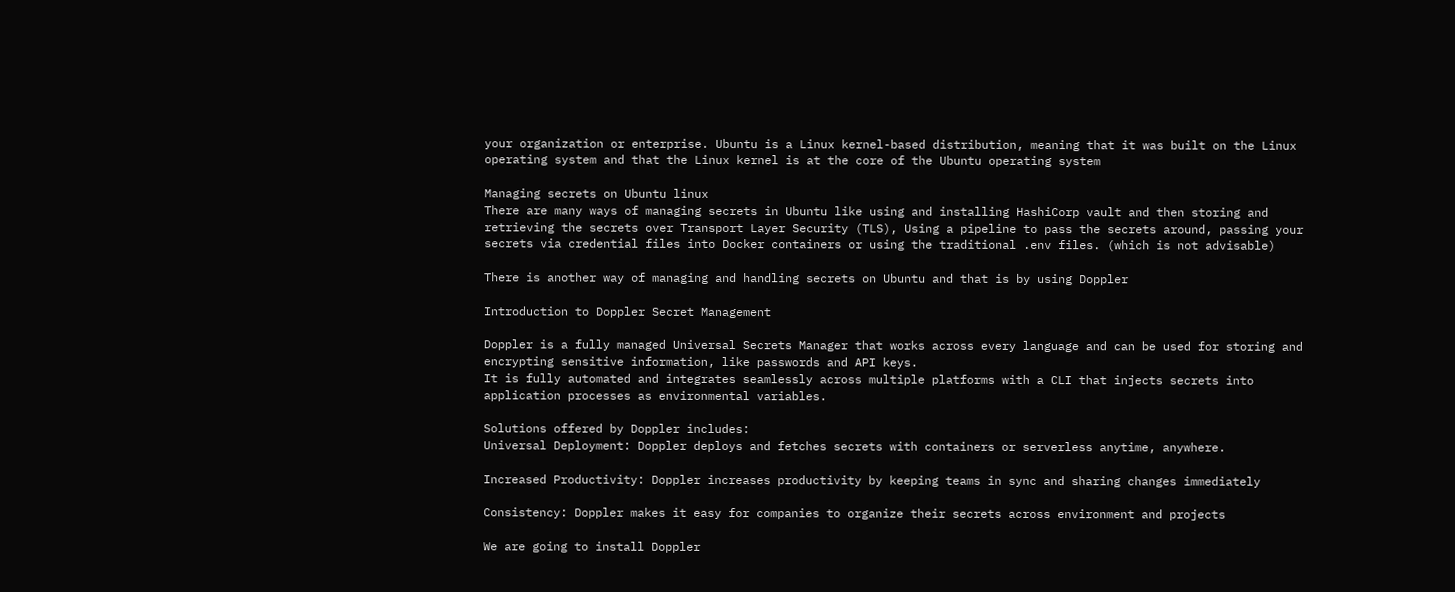your organization or enterprise. Ubuntu is a Linux kernel-based distribution, meaning that it was built on the Linux operating system and that the Linux kernel is at the core of the Ubuntu operating system

Managing secrets on Ubuntu linux
There are many ways of managing secrets in Ubuntu like using and installing HashiCorp vault and then storing and retrieving the secrets over Transport Layer Security (TLS), Using a pipeline to pass the secrets around, passing your secrets via credential files into Docker containers or using the traditional .env files. (which is not advisable)

There is another way of managing and handling secrets on Ubuntu and that is by using Doppler

Introduction to Doppler Secret Management

Doppler is a fully managed Universal Secrets Manager that works across every language and can be used for storing and encrypting sensitive information, like passwords and API keys.
It is fully automated and integrates seamlessly across multiple platforms with a CLI that injects secrets into application processes as environmental variables.

Solutions offered by Doppler includes:
Universal Deployment: Doppler deploys and fetches secrets with containers or serverless anytime, anywhere.

Increased Productivity: Doppler increases productivity by keeping teams in sync and sharing changes immediately

Consistency: Doppler makes it easy for companies to organize their secrets across environment and projects

We are going to install Doppler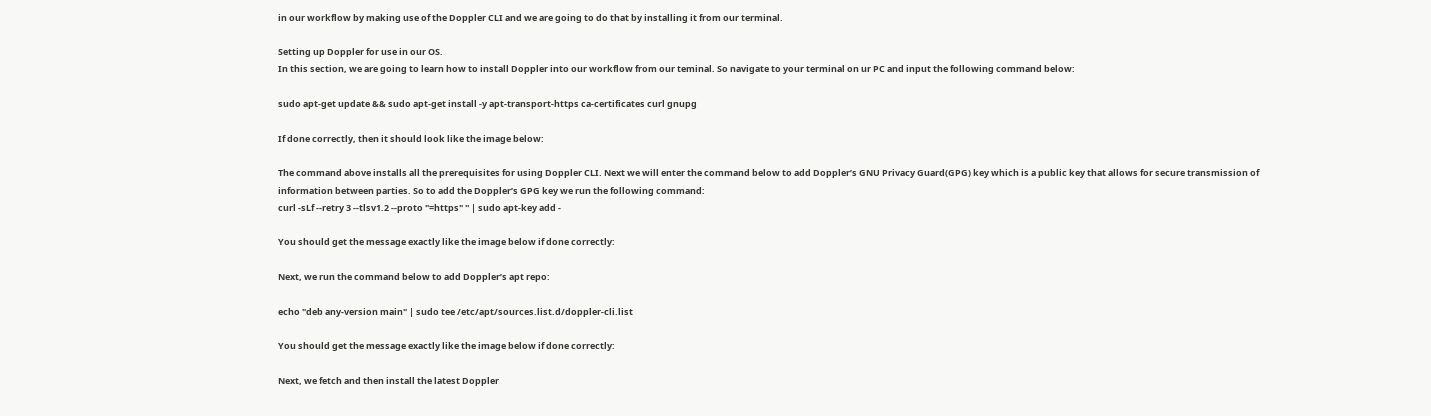in our workflow by making use of the Doppler CLI and we are going to do that by installing it from our terminal.

Setting up Doppler for use in our OS.
In this section, we are going to learn how to install Doppler into our workflow from our teminal. So navigate to your terminal on ur PC and input the following command below:

sudo apt-get update && sudo apt-get install -y apt-transport-https ca-certificates curl gnupg

If done correctly, then it should look like the image below:

The command above installs all the prerequisites for using Doppler CLI. Next we will enter the command below to add Doppler’s GNU Privacy Guard(GPG) key which is a public key that allows for secure transmission of information between parties. So to add the Doppler’s GPG key we run the following command:
curl -sLf --retry 3 --tlsv1.2 --proto "=https" '' | sudo apt-key add -

You should get the message exactly like the image below if done correctly:

Next, we run the command below to add Doppler’s apt repo:

echo "deb any-version main" | sudo tee /etc/apt/sources.list.d/doppler-cli.list

You should get the message exactly like the image below if done correctly:

Next, we fetch and then install the latest Doppler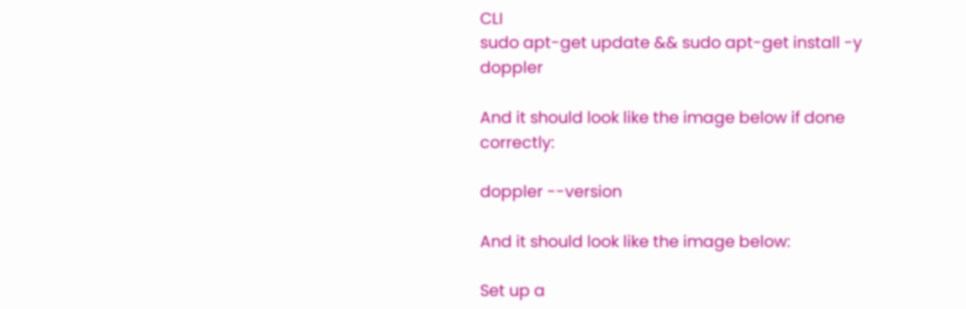CLI
sudo apt-get update && sudo apt-get install -y doppler

And it should look like the image below if done correctly:

doppler --version

And it should look like the image below:

Set up a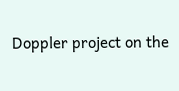Doppler project on the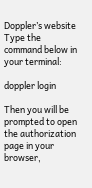Doppler’s website
Type the command below in your terminal:

doppler login

Then you will be prompted to open the authorization page in your browser,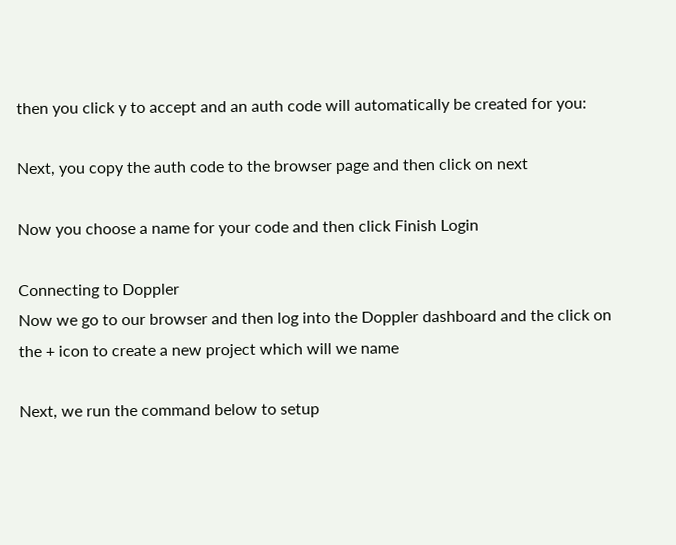then you click y to accept and an auth code will automatically be created for you:

Next, you copy the auth code to the browser page and then click on next

Now you choose a name for your code and then click Finish Login

Connecting to Doppler
Now we go to our browser and then log into the Doppler dashboard and the click on the + icon to create a new project which will we name

Next, we run the command below to setup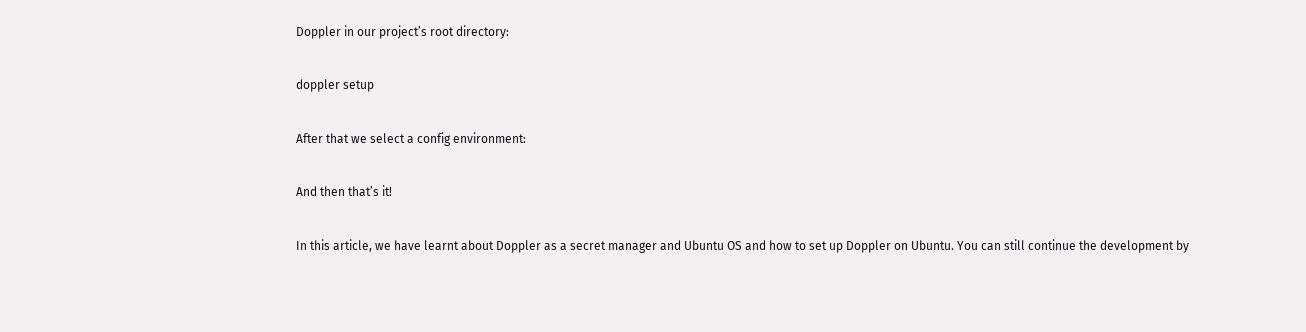Doppler in our project’s root directory:

doppler setup

After that we select a config environment:

And then that’s it!

In this article, we have learnt about Doppler as a secret manager and Ubuntu OS and how to set up Doppler on Ubuntu. You can still continue the development by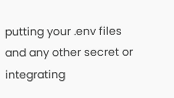putting your .env files and any other secret or integrating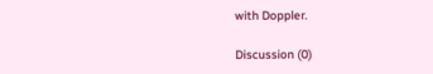with Doppler.

Discussion (0)